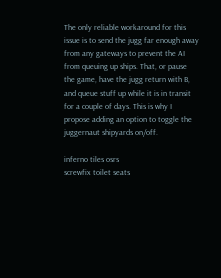The only reliable workaround for this issue is to send the jugg far enough away from any gateways to prevent the AI from queuing up ships. That, or pause the game, have the jugg return with B, and queue stuff up while it is in transit for a couple of days. This is why I propose adding an option to toggle the juggernaut shipyards on/off.

inferno tiles osrs
screwfix toilet seats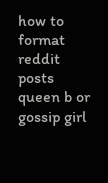how to format reddit posts
queen b or gossip girl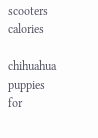scooters calories

chihuahua puppies for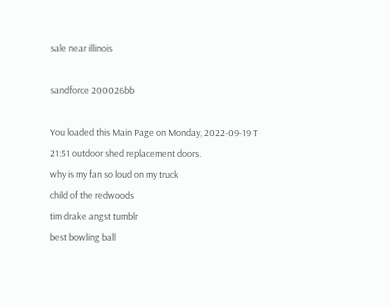sale near illinois

sandforce 200026bb

You loaded this Main Page on Monday, 2022-09-19 T 21:51 outdoor shed replacement doors.
why is my fan so loud on my truck
child of the redwoods
tim drake angst tumblr
best bowling ball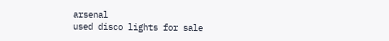arsenal
used disco lights for sale